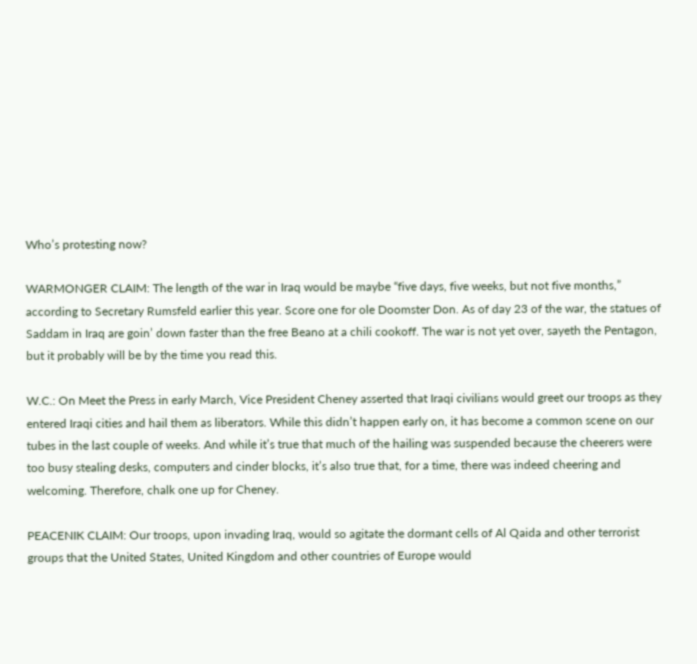Who’s protesting now?

WARMONGER CLAIM: The length of the war in Iraq would be maybe “five days, five weeks, but not five months,” according to Secretary Rumsfeld earlier this year. Score one for ole Doomster Don. As of day 23 of the war, the statues of Saddam in Iraq are goin’ down faster than the free Beano at a chili cookoff. The war is not yet over, sayeth the Pentagon, but it probably will be by the time you read this.

W.C.: On Meet the Press in early March, Vice President Cheney asserted that Iraqi civilians would greet our troops as they entered Iraqi cities and hail them as liberators. While this didn’t happen early on, it has become a common scene on our tubes in the last couple of weeks. And while it’s true that much of the hailing was suspended because the cheerers were too busy stealing desks, computers and cinder blocks, it’s also true that, for a time, there was indeed cheering and welcoming. Therefore, chalk one up for Cheney.

PEACENIK CLAIM: Our troops, upon invading Iraq, would so agitate the dormant cells of Al Qaida and other terrorist groups that the United States, United Kingdom and other countries of Europe would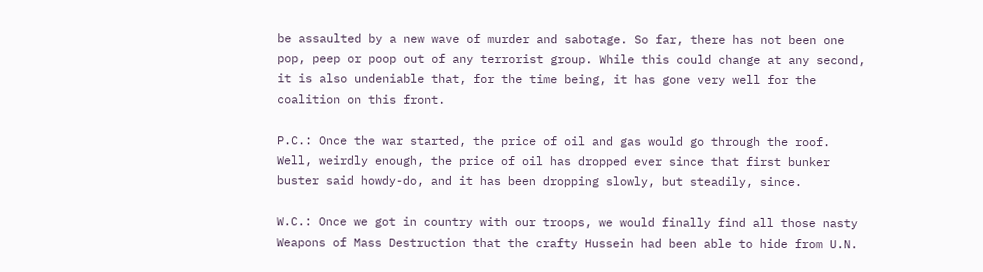be assaulted by a new wave of murder and sabotage. So far, there has not been one pop, peep or poop out of any terrorist group. While this could change at any second, it is also undeniable that, for the time being, it has gone very well for the coalition on this front.

P.C.: Once the war started, the price of oil and gas would go through the roof. Well, weirdly enough, the price of oil has dropped ever since that first bunker buster said howdy-do, and it has been dropping slowly, but steadily, since.

W.C.: Once we got in country with our troops, we would finally find all those nasty Weapons of Mass Destruction that the crafty Hussein had been able to hide from U.N.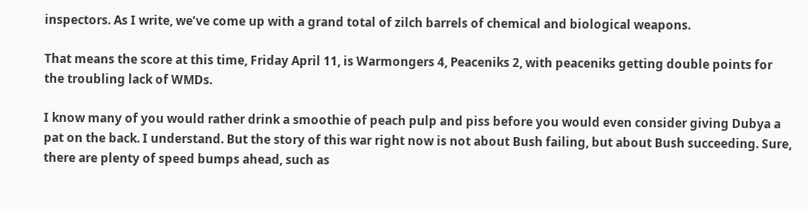inspectors. As I write, we’ve come up with a grand total of zilch barrels of chemical and biological weapons.

That means the score at this time, Friday April 11, is Warmongers 4, Peaceniks 2, with peaceniks getting double points for the troubling lack of WMDs.

I know many of you would rather drink a smoothie of peach pulp and piss before you would even consider giving Dubya a pat on the back. I understand. But the story of this war right now is not about Bush failing, but about Bush succeeding. Sure, there are plenty of speed bumps ahead, such as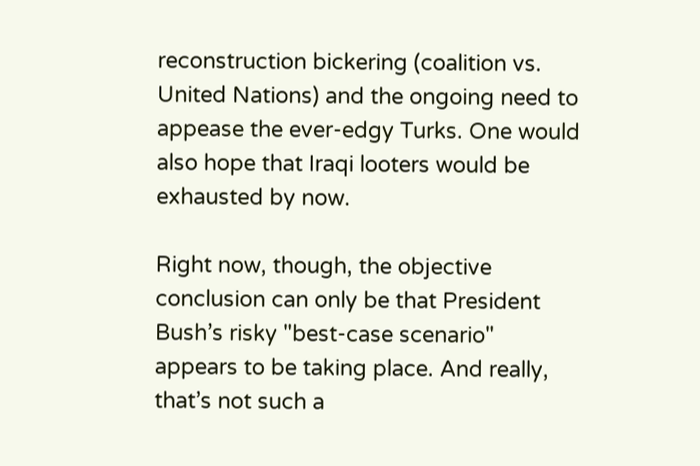reconstruction bickering (coalition vs. United Nations) and the ongoing need to appease the ever-edgy Turks. One would also hope that Iraqi looters would be exhausted by now.

Right now, though, the objective conclusion can only be that President Bush’s risky "best-case scenario" appears to be taking place. And really, that’s not such a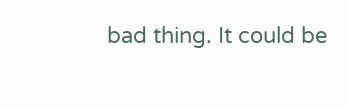bad thing. It could be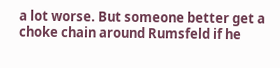a lot worse. But someone better get a choke chain around Rumsfeld if he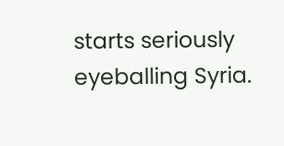starts seriously eyeballing Syria.